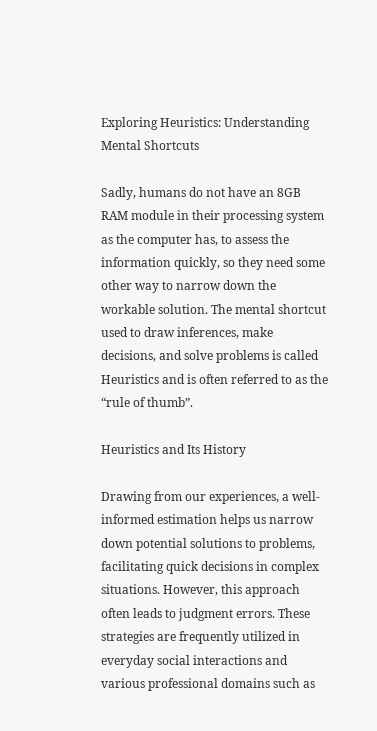Exploring Heuristics: Understanding Mental Shortcuts

Sadly, humans do not have an 8GB RAM module in their processing system as the computer has, to assess the information quickly, so they need some other way to narrow down the workable solution. The mental shortcut used to draw inferences, make decisions, and solve problems is called Heuristics and is often referred to as the “rule of thumb”.

Heuristics and Its History

Drawing from our experiences, a well-informed estimation helps us narrow down potential solutions to problems, facilitating quick decisions in complex situations. However, this approach often leads to judgment errors. These strategies are frequently utilized in everyday social interactions and various professional domains such as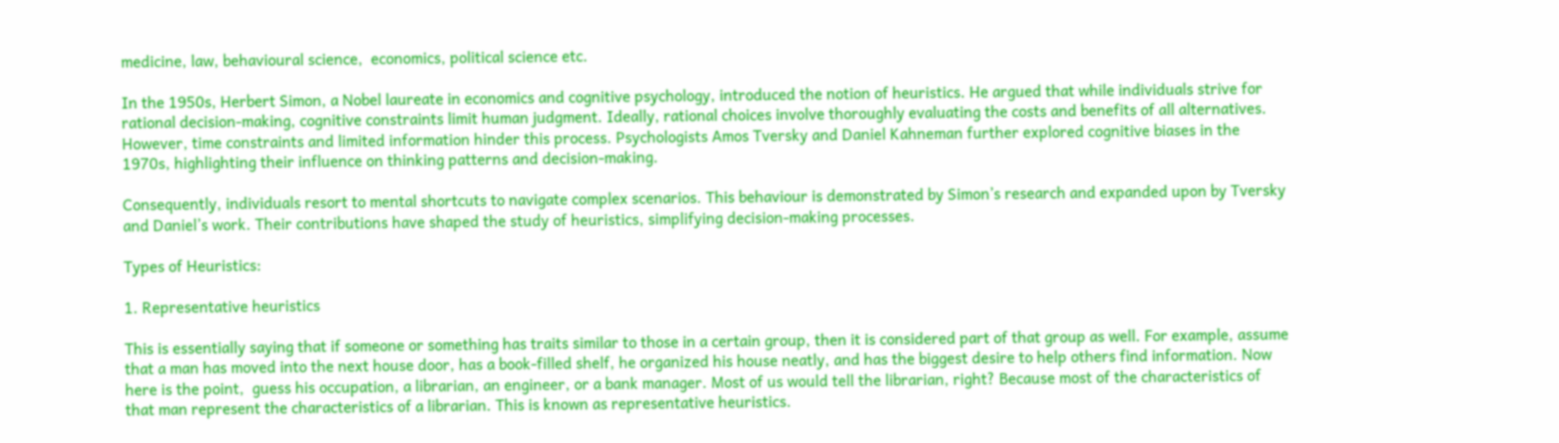medicine, law, behavioural science,  economics, political science etc.

In the 1950s, Herbert Simon, a Nobel laureate in economics and cognitive psychology, introduced the notion of heuristics. He argued that while individuals strive for rational decision-making, cognitive constraints limit human judgment. Ideally, rational choices involve thoroughly evaluating the costs and benefits of all alternatives. However, time constraints and limited information hinder this process. Psychologists Amos Tversky and Daniel Kahneman further explored cognitive biases in the 1970s, highlighting their influence on thinking patterns and decision-making.

Consequently, individuals resort to mental shortcuts to navigate complex scenarios. This behaviour is demonstrated by Simon’s research and expanded upon by Tversky and Daniel’s work. Their contributions have shaped the study of heuristics, simplifying decision-making processes.

Types of Heuristics:

1. Representative heuristics

This is essentially saying that if someone or something has traits similar to those in a certain group, then it is considered part of that group as well. For example, assume that a man has moved into the next house door, has a book-filled shelf, he organized his house neatly, and has the biggest desire to help others find information. Now here is the point,  guess his occupation, a librarian, an engineer, or a bank manager. Most of us would tell the librarian, right? Because most of the characteristics of that man represent the characteristics of a librarian. This is known as representative heuristics.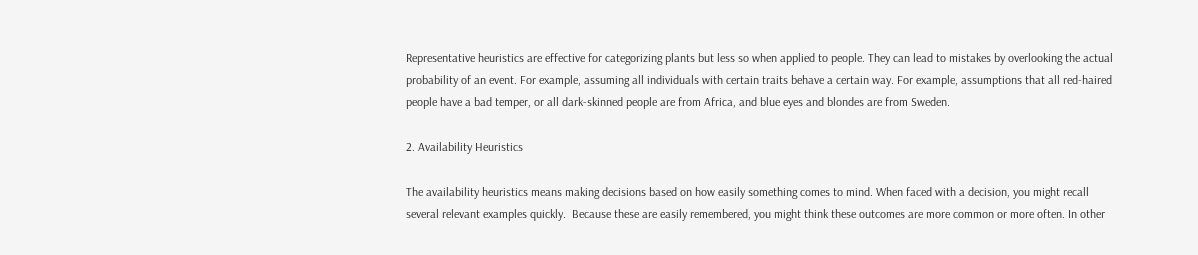Representative heuristics are effective for categorizing plants but less so when applied to people. They can lead to mistakes by overlooking the actual probability of an event. For example, assuming all individuals with certain traits behave a certain way. For example, assumptions that all red-haired people have a bad temper, or all dark-skinned people are from Africa, and blue eyes and blondes are from Sweden.

2. Availability Heuristics

The availability heuristics means making decisions based on how easily something comes to mind. When faced with a decision, you might recall several relevant examples quickly.  Because these are easily remembered, you might think these outcomes are more common or more often. In other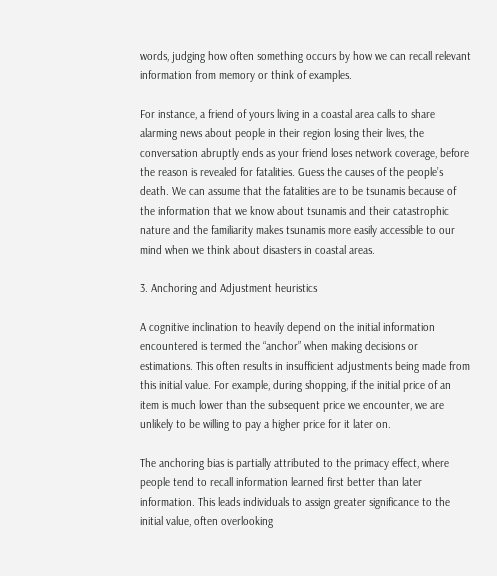words, judging how often something occurs by how we can recall relevant information from memory or think of examples.

For instance, a friend of yours living in a coastal area calls to share alarming news about people in their region losing their lives, the conversation abruptly ends as your friend loses network coverage, before the reason is revealed for fatalities. Guess the causes of the people’s death. We can assume that the fatalities are to be tsunamis because of the information that we know about tsunamis and their catastrophic nature and the familiarity makes tsunamis more easily accessible to our mind when we think about disasters in coastal areas.

3. Anchoring and Adjustment heuristics

A cognitive inclination to heavily depend on the initial information encountered is termed the “anchor” when making decisions or estimations. This often results in insufficient adjustments being made from this initial value. For example, during shopping, if the initial price of an item is much lower than the subsequent price we encounter, we are unlikely to be willing to pay a higher price for it later on.

The anchoring bias is partially attributed to the primacy effect, where people tend to recall information learned first better than later information. This leads individuals to assign greater significance to the initial value, often overlooking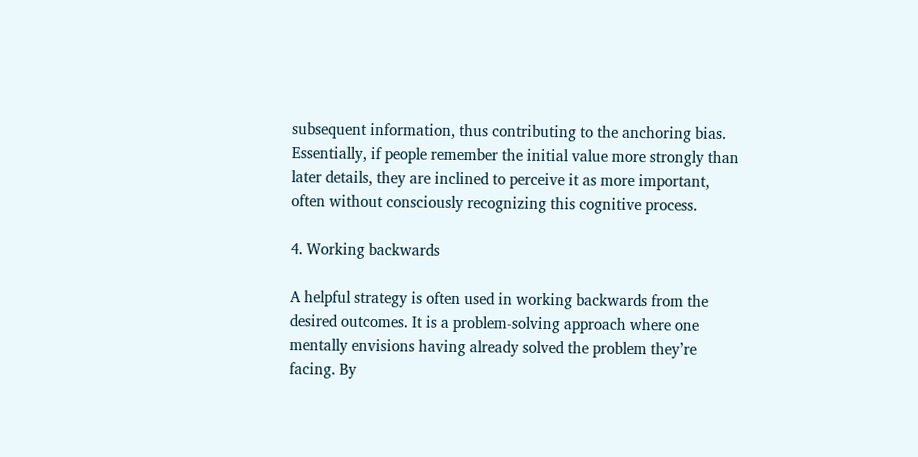subsequent information, thus contributing to the anchoring bias. Essentially, if people remember the initial value more strongly than later details, they are inclined to perceive it as more important, often without consciously recognizing this cognitive process.

4. Working backwards

A helpful strategy is often used in working backwards from the desired outcomes. It is a problem-solving approach where one mentally envisions having already solved the problem they’re facing. By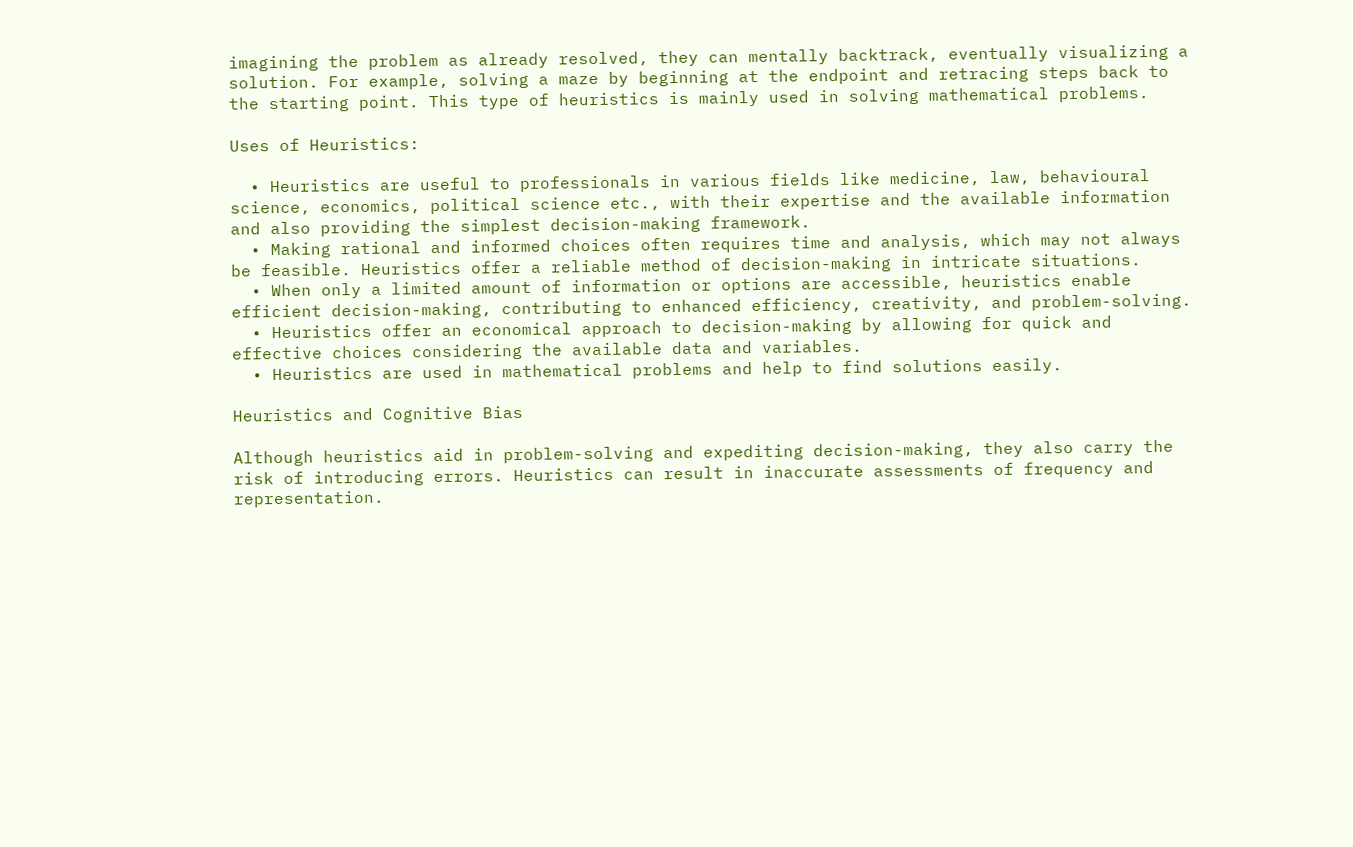imagining the problem as already resolved, they can mentally backtrack, eventually visualizing a solution. For example, solving a maze by beginning at the endpoint and retracing steps back to the starting point. This type of heuristics is mainly used in solving mathematical problems.

Uses of Heuristics:

  • Heuristics are useful to professionals in various fields like medicine, law, behavioural science, economics, political science etc., with their expertise and the available information and also providing the simplest decision-making framework.
  • Making rational and informed choices often requires time and analysis, which may not always be feasible. Heuristics offer a reliable method of decision-making in intricate situations.
  • When only a limited amount of information or options are accessible, heuristics enable efficient decision-making, contributing to enhanced efficiency, creativity, and problem-solving.
  • Heuristics offer an economical approach to decision-making by allowing for quick and effective choices considering the available data and variables.
  • Heuristics are used in mathematical problems and help to find solutions easily.

Heuristics and Cognitive Bias

Although heuristics aid in problem-solving and expediting decision-making, they also carry the risk of introducing errors. Heuristics can result in inaccurate assessments of frequency and representation.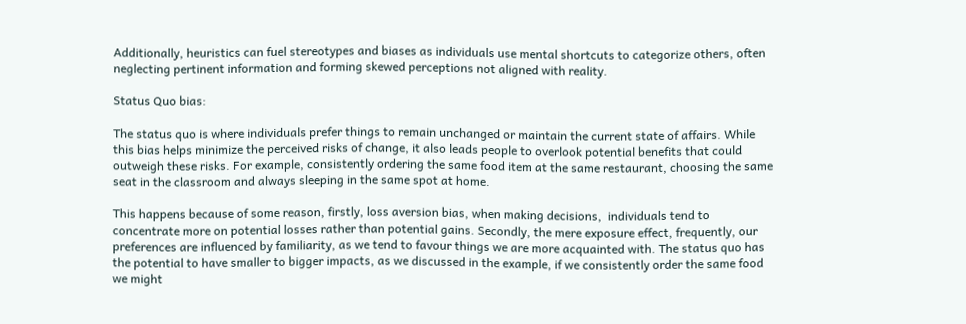Additionally, heuristics can fuel stereotypes and biases as individuals use mental shortcuts to categorize others, often neglecting pertinent information and forming skewed perceptions not aligned with reality.

Status Quo bias:

The status quo is where individuals prefer things to remain unchanged or maintain the current state of affairs. While this bias helps minimize the perceived risks of change, it also leads people to overlook potential benefits that could outweigh these risks. For example, consistently ordering the same food item at the same restaurant, choosing the same seat in the classroom and always sleeping in the same spot at home.

This happens because of some reason, firstly, loss aversion bias, when making decisions,  individuals tend to concentrate more on potential losses rather than potential gains. Secondly, the mere exposure effect, frequently, our preferences are influenced by familiarity, as we tend to favour things we are more acquainted with. The status quo has the potential to have smaller to bigger impacts, as we discussed in the example, if we consistently order the same food we might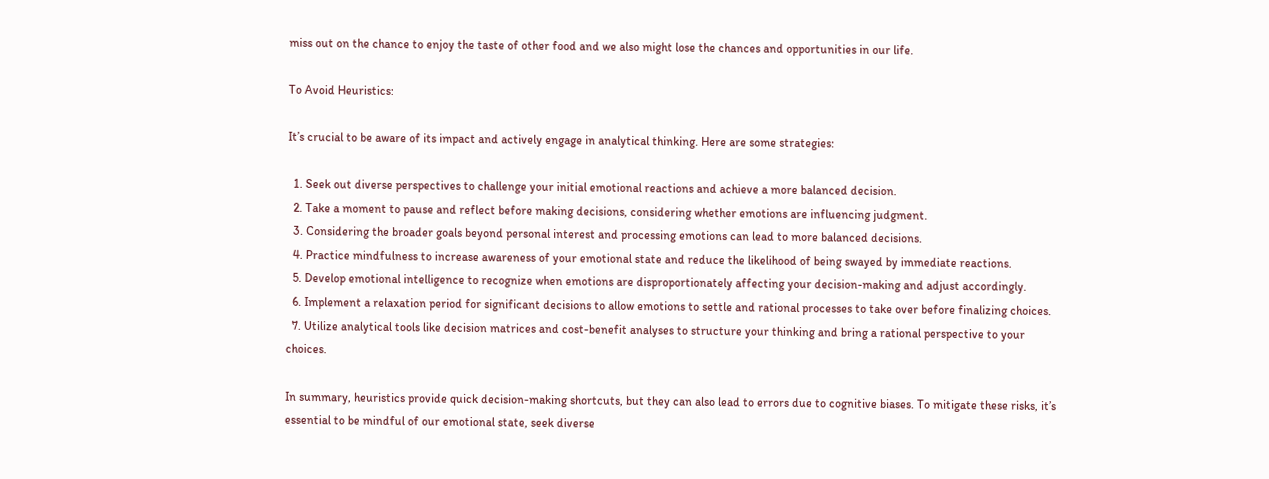miss out on the chance to enjoy the taste of other food and we also might lose the chances and opportunities in our life.

To Avoid Heuristics:

It’s crucial to be aware of its impact and actively engage in analytical thinking. Here are some strategies:

  1. Seek out diverse perspectives to challenge your initial emotional reactions and achieve a more balanced decision.
  2. Take a moment to pause and reflect before making decisions, considering whether emotions are influencing judgment.
  3. Considering the broader goals beyond personal interest and processing emotions can lead to more balanced decisions.
  4. Practice mindfulness to increase awareness of your emotional state and reduce the likelihood of being swayed by immediate reactions.
  5. Develop emotional intelligence to recognize when emotions are disproportionately affecting your decision-making and adjust accordingly.
  6. Implement a relaxation period for significant decisions to allow emotions to settle and rational processes to take over before finalizing choices.
  7. Utilize analytical tools like decision matrices and cost-benefit analyses to structure your thinking and bring a rational perspective to your choices.

In summary, heuristics provide quick decision-making shortcuts, but they can also lead to errors due to cognitive biases. To mitigate these risks, it’s essential to be mindful of our emotional state, seek diverse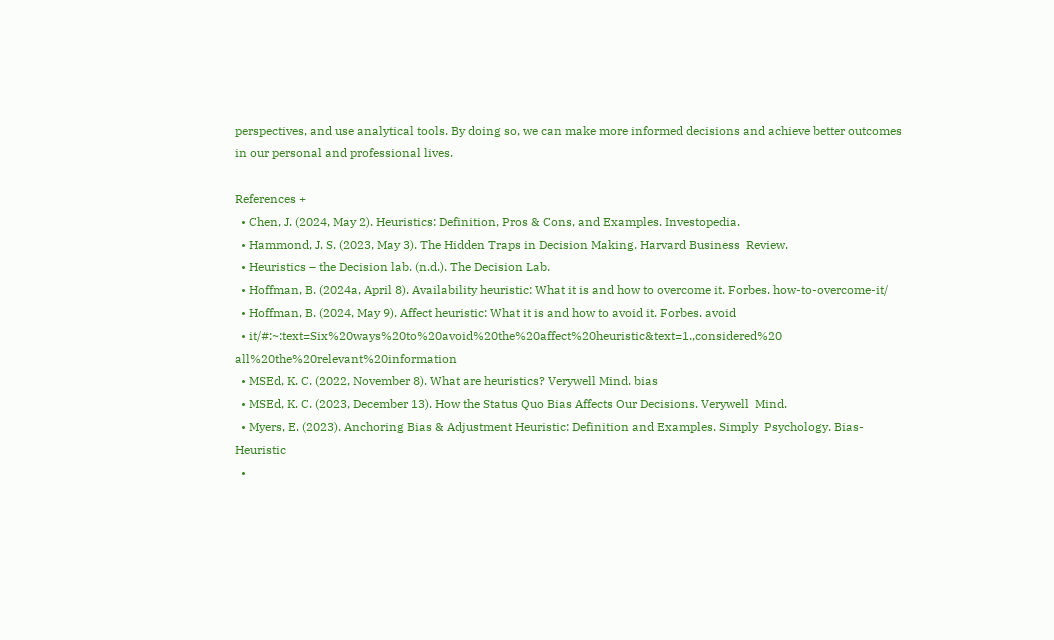perspectives, and use analytical tools. By doing so, we can make more informed decisions and achieve better outcomes in our personal and professional lives.

References +
  • Chen, J. (2024, May 2). Heuristics: Definition, Pros & Cons, and Examples. Investopedia.
  • Hammond, J. S. (2023, May 3). The Hidden Traps in Decision Making. Harvard Business  Review.
  • Heuristics – the Decision lab. (n.d.). The Decision Lab.
  • Hoffman, B. (2024a, April 8). Availability heuristic: What it is and how to overcome it. Forbes. how-to-overcome-it/
  • Hoffman, B. (2024, May 9). Affect heuristic: What it is and how to avoid it. Forbes. avoid
  • it/#:~:text=Six%20ways%20to%20avoid%20the%20affect%20heuristic&text=1.,considered%20 all%20the%20relevant%20information
  • MSEd, K. C. (2022, November 8). What are heuristics? Verywell Mind. bias
  • MSEd, K. C. (2023, December 13). How the Status Quo Bias Affects Our Decisions. Verywell  Mind.
  • Myers, E. (2023). Anchoring Bias & Adjustment Heuristic: Definition and Examples. Simply  Psychology. Bias-Heuristic
  •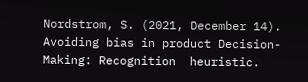Nordstrom, S. (2021, December 14). Avoiding bias in product Decision-Making: Recognition  heuristic.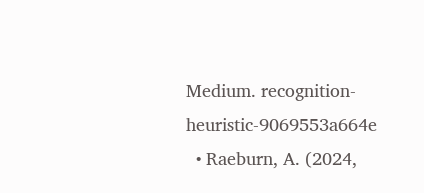Medium. recognition-heuristic-9069553a664e
  • Raeburn, A. (2024,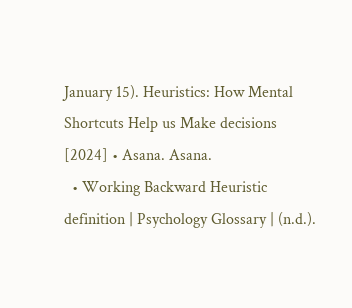January 15). Heuristics: How Mental Shortcuts Help us Make decisions  [2024] • Asana. Asana.
  • Working Backward Heuristic definition | Psychology Glossary | (n.d.).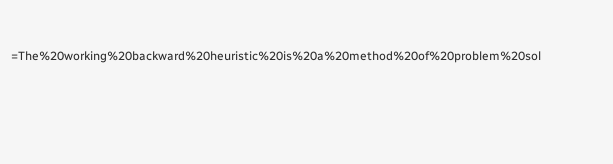=The%20working%20backward%20heuristic%20is%20a%20method%20of%20problem%20sol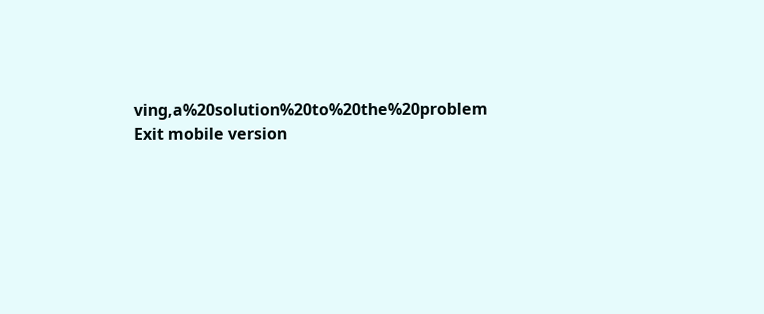ving,a%20solution%20to%20the%20problem
Exit mobile version